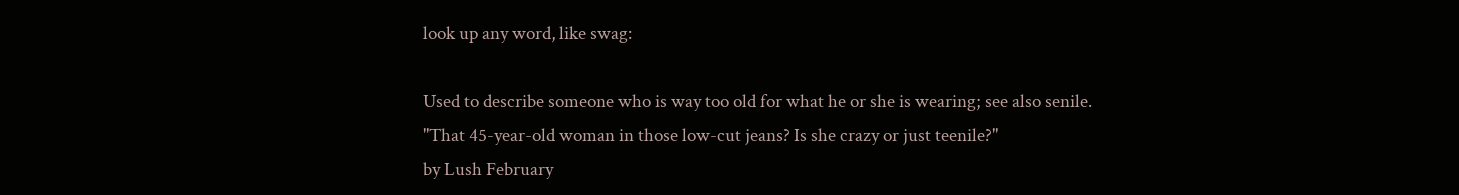look up any word, like swag:

Used to describe someone who is way too old for what he or she is wearing; see also senile.
"That 45-year-old woman in those low-cut jeans? Is she crazy or just teenile?"
by Lush February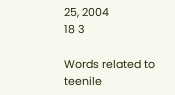25, 2004
18 3

Words related to teenile